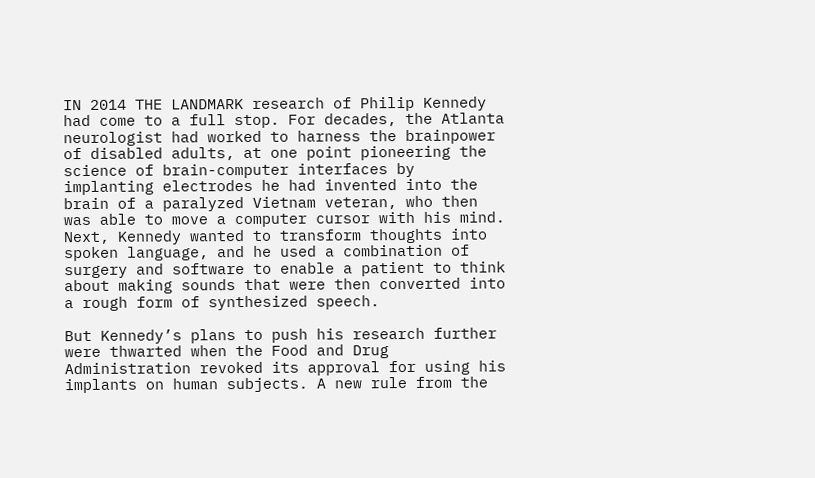IN 2014 THE LANDMARK research of Philip Kennedy had come to a full stop. For decades, the Atlanta neurologist had worked to harness the brainpower of disabled adults, at one point pioneering the science of brain-computer interfaces by implanting electrodes he had invented into the brain of a paralyzed Vietnam veteran, who then was able to move a computer cursor with his mind. Next, Kennedy wanted to transform thoughts into spoken language, and he used a combination of surgery and software to enable a patient to think about making sounds that were then converted into a rough form of synthesized speech.

But Kennedy’s plans to push his research further were thwarted when the Food and Drug Administration revoked its approval for using his implants on human subjects. A new rule from the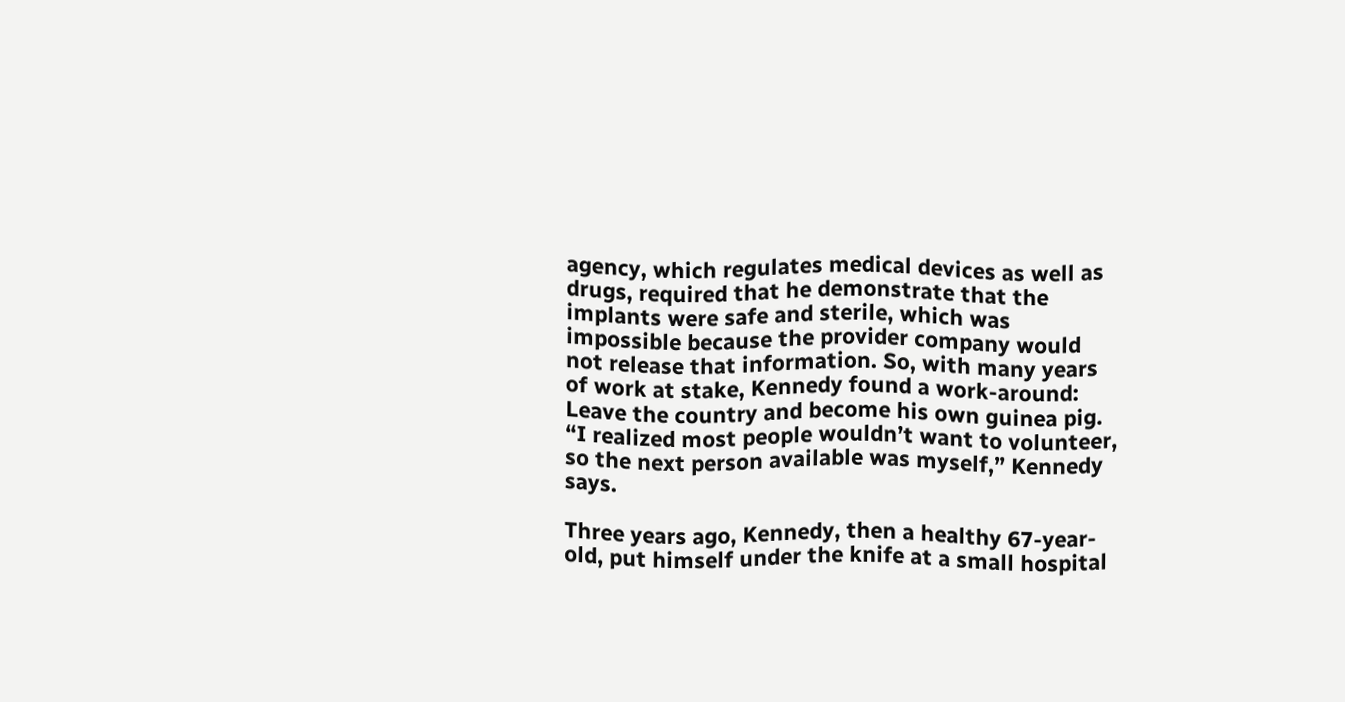agency, which regulates medical devices as well as drugs, required that he demonstrate that the implants were safe and sterile, which was impossible because the provider company would not release that information. So, with many years of work at stake, Kennedy found a work-around: Leave the country and become his own guinea pig. “I realized most people wouldn’t want to volunteer, so the next person available was myself,” Kennedy says.

Three years ago, Kennedy, then a healthy 67-year-old, put himself under the knife at a small hospital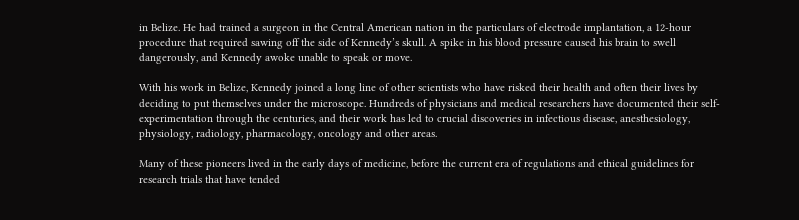in Belize. He had trained a surgeon in the Central American nation in the particulars of electrode implantation, a 12-hour procedure that required sawing off the side of Kennedy’s skull. A spike in his blood pressure caused his brain to swell dangerously, and Kennedy awoke unable to speak or move.

With his work in Belize, Kennedy joined a long line of other scientists who have risked their health and often their lives by deciding to put themselves under the microscope. Hundreds of physicians and medical researchers have documented their self-experimentation through the centuries, and their work has led to crucial discoveries in infectious disease, anesthesiology, physiology, radiology, pharmacology, oncology and other areas.

Many of these pioneers lived in the early days of medicine, before the current era of regulations and ethical guidelines for research trials that have tended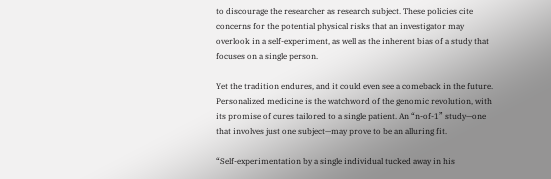to discourage the researcher as research subject. These policies cite concerns for the potential physical risks that an investigator may overlook in a self-experiment, as well as the inherent bias of a study that focuses on a single person.

Yet the tradition endures, and it could even see a comeback in the future. Personalized medicine is the watchword of the genomic revolution, with its promise of cures tailored to a single patient. An “n-of-1” study—one that involves just one subject—may prove to be an alluring fit.

“Self-experimentation by a single individual tucked away in his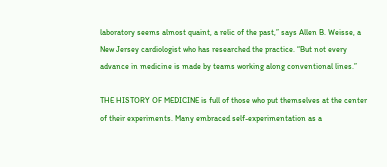laboratory seems almost quaint, a relic of the past,” says Allen B. Weisse, a New Jersey cardiologist who has researched the practice. “But not every advance in medicine is made by teams working along conventional lines.”

THE HISTORY OF MEDICINE is full of those who put themselves at the center of their experiments. Many embraced self-experimentation as a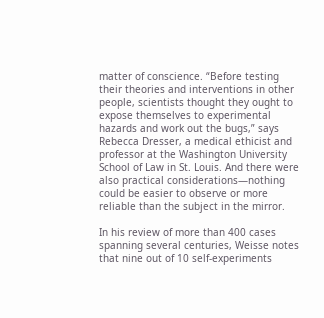matter of conscience. “Before testing their theories and interventions in other people, scientists thought they ought to expose themselves to experimental hazards and work out the bugs,” says Rebecca Dresser, a medical ethicist and professor at the Washington University School of Law in St. Louis. And there were also practical considerations—nothing could be easier to observe or more reliable than the subject in the mirror.

In his review of more than 400 cases spanning several centuries, Weisse notes that nine out of 10 self-experiments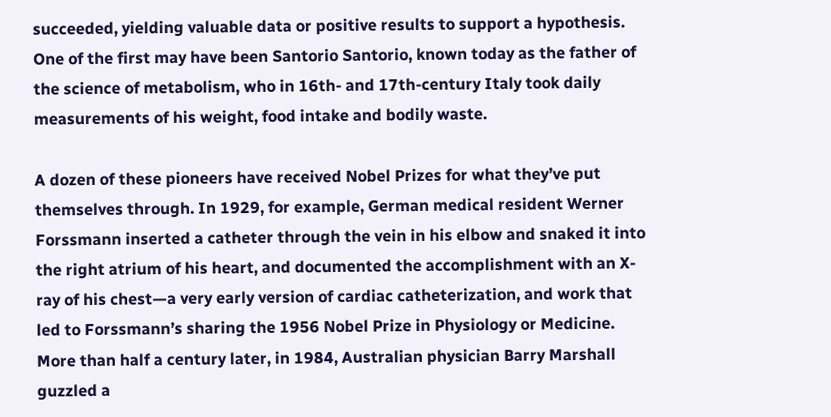succeeded, yielding valuable data or positive results to support a hypothesis. One of the first may have been Santorio Santorio, known today as the father of the science of metabolism, who in 16th- and 17th-century Italy took daily measurements of his weight, food intake and bodily waste.

A dozen of these pioneers have received Nobel Prizes for what they’ve put themselves through. In 1929, for example, German medical resident Werner Forssmann inserted a catheter through the vein in his elbow and snaked it into the right atrium of his heart, and documented the accomplishment with an X-ray of his chest—a very early version of cardiac catheterization, and work that led to Forssmann’s sharing the 1956 Nobel Prize in Physiology or Medicine. More than half a century later, in 1984, Australian physician Barry Marshall guzzled a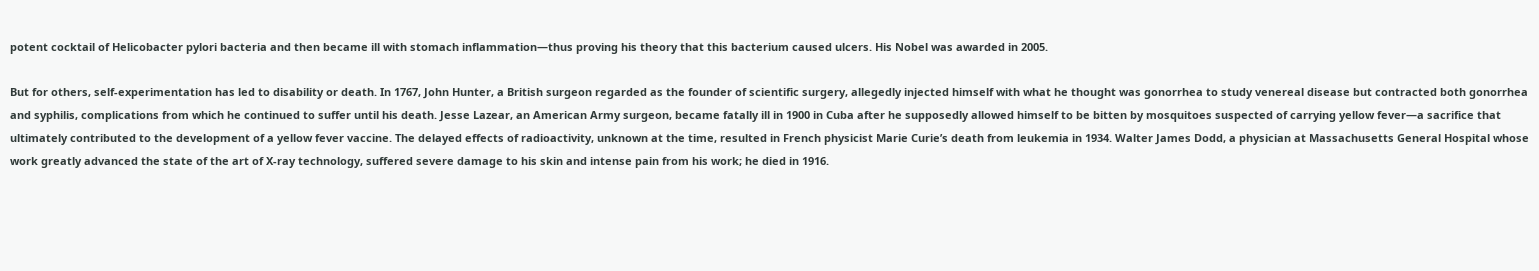potent cocktail of Helicobacter pylori bacteria and then became ill with stomach inflammation—thus proving his theory that this bacterium caused ulcers. His Nobel was awarded in 2005.

But for others, self-experimentation has led to disability or death. In 1767, John Hunter, a British surgeon regarded as the founder of scientific surgery, allegedly injected himself with what he thought was gonorrhea to study venereal disease but contracted both gonorrhea and syphilis, complications from which he continued to suffer until his death. Jesse Lazear, an American Army surgeon, became fatally ill in 1900 in Cuba after he supposedly allowed himself to be bitten by mosquitoes suspected of carrying yellow fever—a sacrifice that ultimately contributed to the development of a yellow fever vaccine. The delayed effects of radioactivity, unknown at the time, resulted in French physicist Marie Curie’s death from leukemia in 1934. Walter James Dodd, a physician at Massachusetts General Hospital whose work greatly advanced the state of the art of X-ray technology, suffered severe damage to his skin and intense pain from his work; he died in 1916.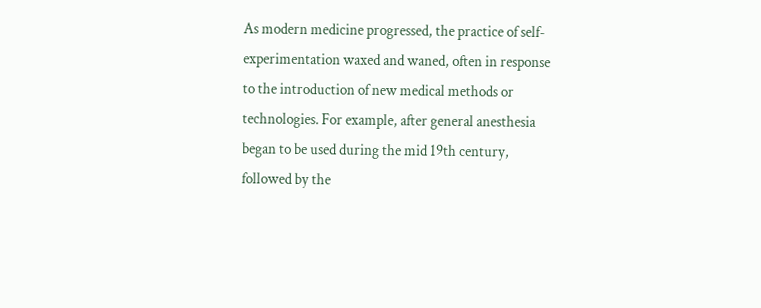As modern medicine progressed, the practice of self-experimentation waxed and waned, often in response to the introduction of new medical methods or technologies. For example, after general anesthesia began to be used during the mid 19th century, followed by the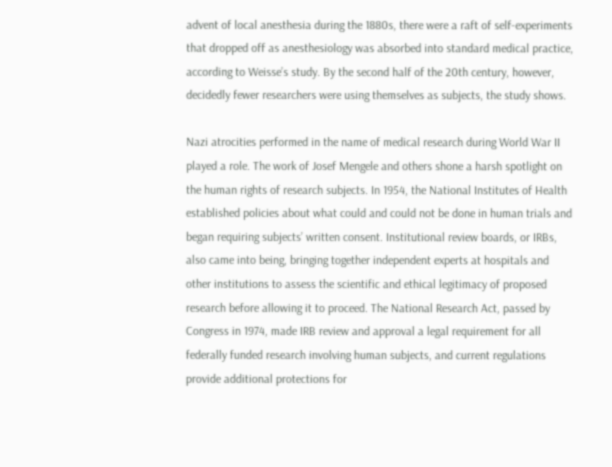advent of local anesthesia during the 1880s, there were a raft of self-experiments that dropped off as anesthesiology was absorbed into standard medical practice, according to Weisse’s study. By the second half of the 20th century, however, decidedly fewer researchers were using themselves as subjects, the study shows.

Nazi atrocities performed in the name of medical research during World War II played a role. The work of Josef Mengele and others shone a harsh spotlight on the human rights of research subjects. In 1954, the National Institutes of Health established policies about what could and could not be done in human trials and began requiring subjects’ written consent. Institutional review boards, or IRBs, also came into being, bringing together independent experts at hospitals and other institutions to assess the scientific and ethical legitimacy of proposed research before allowing it to proceed. The National Research Act, passed by Congress in 1974, made IRB review and approval a legal requirement for all federally funded research involving human subjects, and current regulations provide additional protections for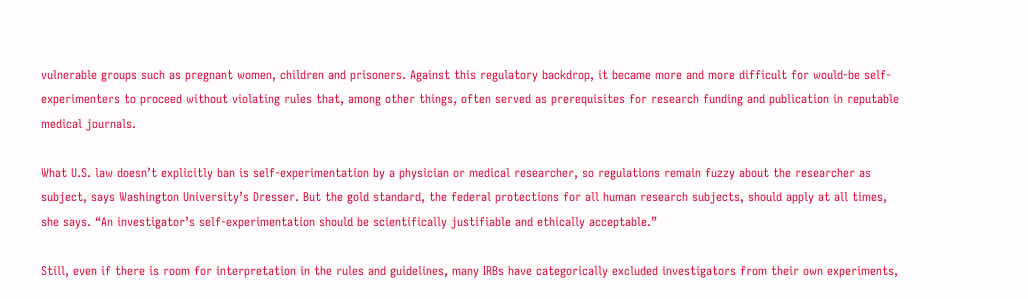vulnerable groups such as pregnant women, children and prisoners. Against this regulatory backdrop, it became more and more difficult for would-be self-experimenters to proceed without violating rules that, among other things, often served as prerequisites for research funding and publication in reputable medical journals.

What U.S. law doesn’t explicitly ban is self-experimentation by a physician or medical researcher, so regulations remain fuzzy about the researcher as subject, says Washington University’s Dresser. But the gold standard, the federal protections for all human research subjects, should apply at all times, she says. “An investigator’s self-experimentation should be scientifically justifiable and ethically acceptable.”

Still, even if there is room for interpretation in the rules and guidelines, many IRBs have categorically excluded investigators from their own experiments,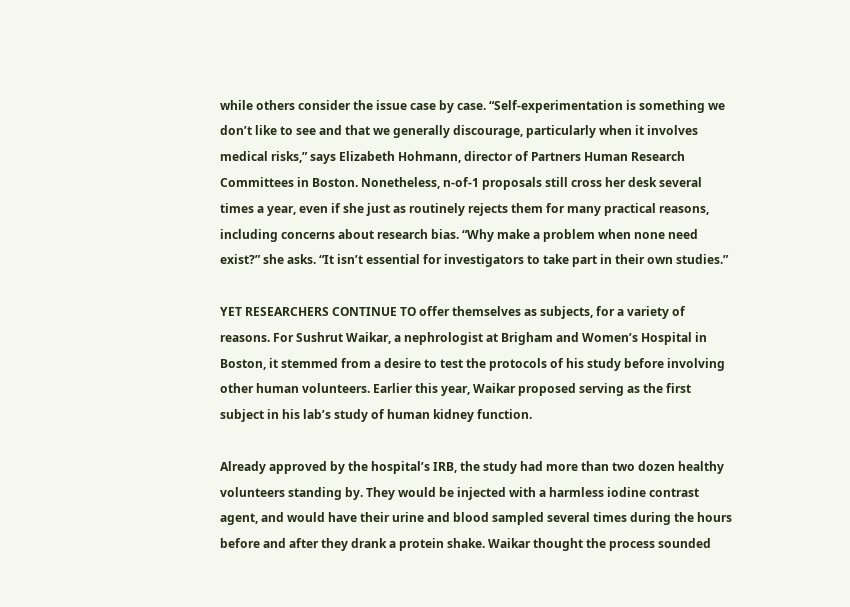while others consider the issue case by case. “Self-experimentation is something we don’t like to see and that we generally discourage, particularly when it involves medical risks,” says Elizabeth Hohmann, director of Partners Human Research Committees in Boston. Nonetheless, n-of-1 proposals still cross her desk several times a year, even if she just as routinely rejects them for many practical reasons, including concerns about research bias. “Why make a problem when none need exist?” she asks. “It isn’t essential for investigators to take part in their own studies.”

YET RESEARCHERS CONTINUE TO offer themselves as subjects, for a variety of reasons. For Sushrut Waikar, a nephrologist at Brigham and Women’s Hospital in Boston, it stemmed from a desire to test the protocols of his study before involving other human volunteers. Earlier this year, Waikar proposed serving as the first subject in his lab’s study of human kidney function.

Already approved by the hospital’s IRB, the study had more than two dozen healthy volunteers standing by. They would be injected with a harmless iodine contrast agent, and would have their urine and blood sampled several times during the hours before and after they drank a protein shake. Waikar thought the process sounded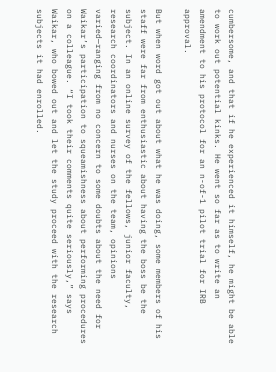cumbersome, and that if he experienced it himself, he might be able to work out potential kinks. He went so far as to write an amendment to his protocol for an n-of-1 pilot trial for IRB approval.

But when word got out about what he was doing, some members of his staff were far from enthusiastic about having the boss be the subject. In an online survey of the fellows, junior faculty, research coordinators and nurses on the team, opinions varied—ranging from no concern to some doubts about the need for Waikar’s participation to squeamishness about performing procedures on a colleague. “I took their comments quite seriously,” says Waikar, who bowed out and let the study proceed with the research subjects it had enrolled.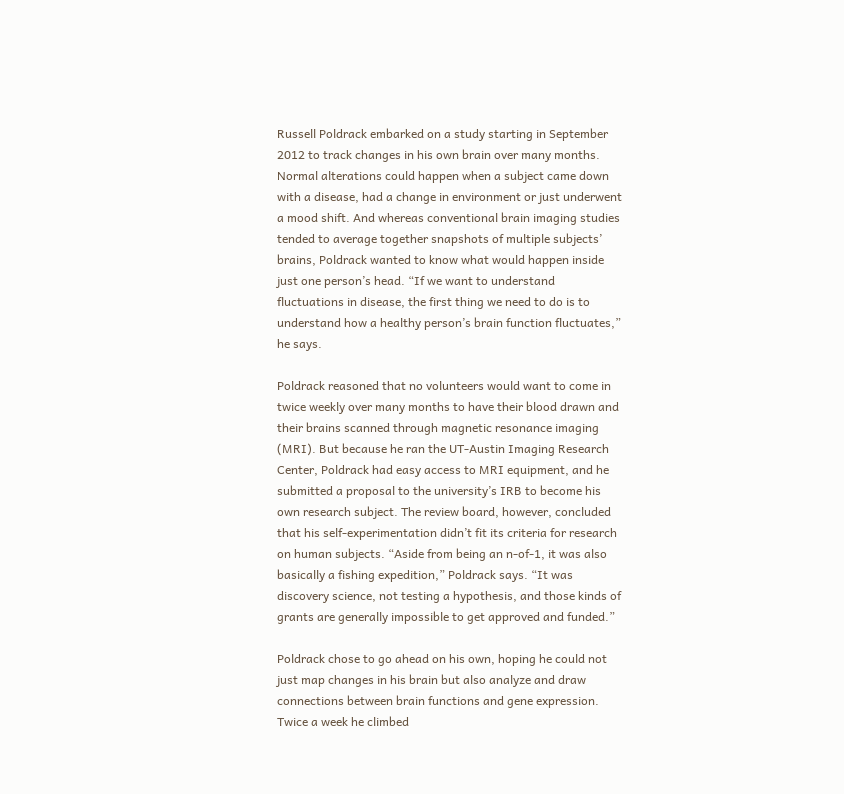Russell Poldrack embarked on a study starting in September 2012 to track changes in his own brain over many months. Normal alterations could happen when a subject came down with a disease, had a change in environment or just underwent a mood shift. And whereas conventional brain imaging studies tended to average together snapshots of multiple subjects’ brains, Poldrack wanted to know what would happen inside just one person’s head. “If we want to understand fluctuations in disease, the first thing we need to do is to understand how a healthy person’s brain function fluctuates,” he says.

Poldrack reasoned that no volunteers would want to come in twice weekly over many months to have their blood drawn and their brains scanned through magnetic resonance imaging (MRI). But because he ran the UT-Austin Imaging Research Center, Poldrack had easy access to MRI equipment, and he submitted a proposal to the university’s IRB to become his own research subject. The review board, however, concluded that his self-experimentation didn’t fit its criteria for research on human subjects. “Aside from being an n-of-1, it was also basically a fishing expedition,” Poldrack says. “It was discovery science, not testing a hypothesis, and those kinds of grants are generally impossible to get approved and funded.”

Poldrack chose to go ahead on his own, hoping he could not just map changes in his brain but also analyze and draw connections between brain functions and gene expression. Twice a week he climbed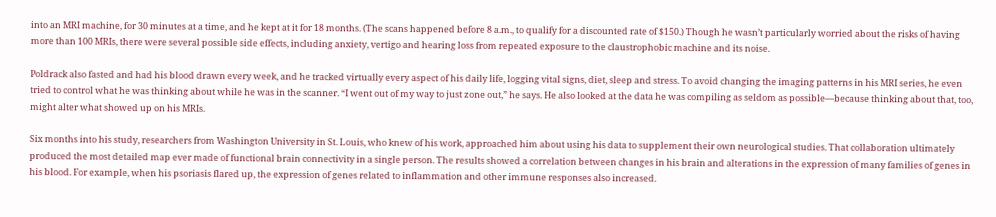into an MRI machine, for 30 minutes at a time, and he kept at it for 18 months. (The scans happened before 8 a.m., to qualify for a discounted rate of $150.) Though he wasn’t particularly worried about the risks of having more than 100 MRIs, there were several possible side effects, including anxiety, vertigo and hearing loss from repeated exposure to the claustrophobic machine and its noise.

Poldrack also fasted and had his blood drawn every week, and he tracked virtually every aspect of his daily life, logging vital signs, diet, sleep and stress. To avoid changing the imaging patterns in his MRI series, he even tried to control what he was thinking about while he was in the scanner. “I went out of my way to just zone out,” he says. He also looked at the data he was compiling as seldom as possible—because thinking about that, too, might alter what showed up on his MRIs.

Six months into his study, researchers from Washington University in St. Louis, who knew of his work, approached him about using his data to supplement their own neurological studies. That collaboration ultimately produced the most detailed map ever made of functional brain connectivity in a single person. The results showed a correlation between changes in his brain and alterations in the expression of many families of genes in his blood. For example, when his psoriasis flared up, the expression of genes related to inflammation and other immune responses also increased.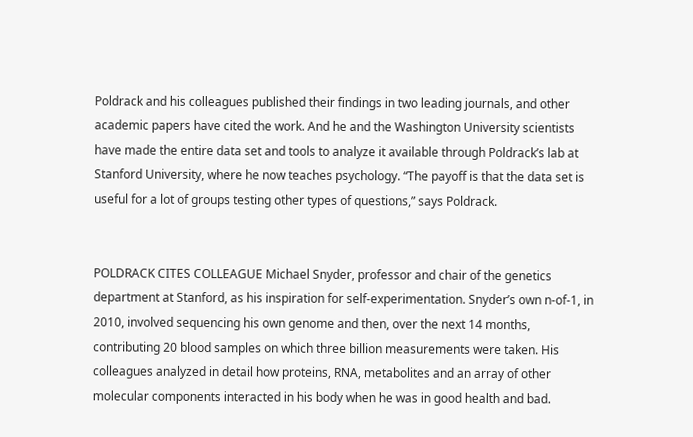Poldrack and his colleagues published their findings in two leading journals, and other academic papers have cited the work. And he and the Washington University scientists have made the entire data set and tools to analyze it available through Poldrack’s lab at Stanford University, where he now teaches psychology. “The payoff is that the data set is useful for a lot of groups testing other types of questions,” says Poldrack.


POLDRACK CITES COLLEAGUE Michael Snyder, professor and chair of the genetics department at Stanford, as his inspiration for self-experimentation. Snyder’s own n-of-1, in 2010, involved sequencing his own genome and then, over the next 14 months, contributing 20 blood samples on which three billion measurements were taken. His colleagues analyzed in detail how proteins, RNA, metabolites and an array of other molecular components interacted in his body when he was in good health and bad.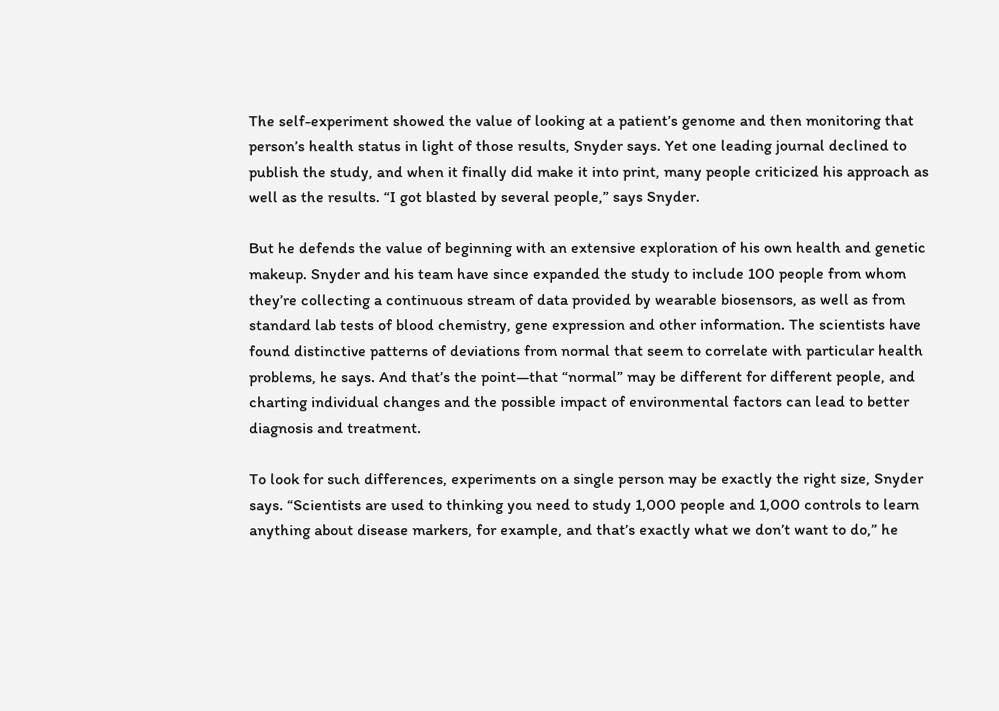The self-experiment showed the value of looking at a patient’s genome and then monitoring that person’s health status in light of those results, Snyder says. Yet one leading journal declined to publish the study, and when it finally did make it into print, many people criticized his approach as well as the results. “I got blasted by several people,” says Snyder.

But he defends the value of beginning with an extensive exploration of his own health and genetic makeup. Snyder and his team have since expanded the study to include 100 people from whom they’re collecting a continuous stream of data provided by wearable biosensors, as well as from standard lab tests of blood chemistry, gene expression and other information. The scientists have found distinctive patterns of deviations from normal that seem to correlate with particular health problems, he says. And that’s the point—that “normal” may be different for different people, and charting individual changes and the possible impact of environmental factors can lead to better diagnosis and treatment.

To look for such differences, experiments on a single person may be exactly the right size, Snyder says. “Scientists are used to thinking you need to study 1,000 people and 1,000 controls to learn anything about disease markers, for example, and that’s exactly what we don’t want to do,” he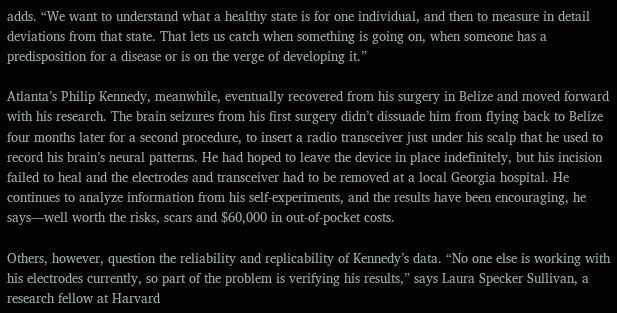adds. “We want to understand what a healthy state is for one individual, and then to measure in detail deviations from that state. That lets us catch when something is going on, when someone has a predisposition for a disease or is on the verge of developing it.”

Atlanta’s Philip Kennedy, meanwhile, eventually recovered from his surgery in Belize and moved forward with his research. The brain seizures from his first surgery didn’t dissuade him from flying back to Belize four months later for a second procedure, to insert a radio transceiver just under his scalp that he used to record his brain’s neural patterns. He had hoped to leave the device in place indefinitely, but his incision failed to heal and the electrodes and transceiver had to be removed at a local Georgia hospital. He continues to analyze information from his self-experiments, and the results have been encouraging, he says—well worth the risks, scars and $60,000 in out-of-pocket costs.

Others, however, question the reliability and replicability of Kennedy’s data. “No one else is working with his electrodes currently, so part of the problem is verifying his results,” says Laura Specker Sullivan, a research fellow at Harvard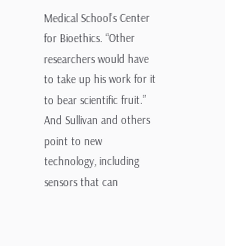Medical School’s Center for Bioethics. “Other researchers would have to take up his work for it to bear scientific fruit.” And Sullivan and others point to new technology, including sensors that can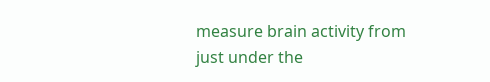measure brain activity from just under the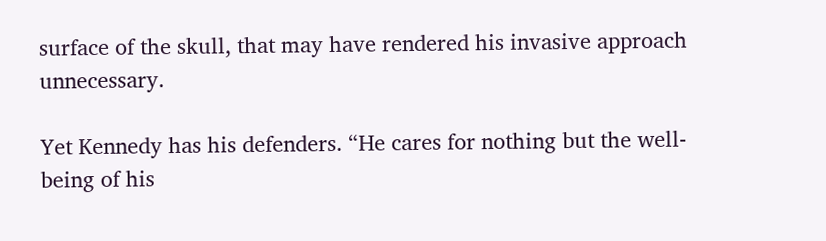surface of the skull, that may have rendered his invasive approach unnecessary.

Yet Kennedy has his defenders. “He cares for nothing but the well-being of his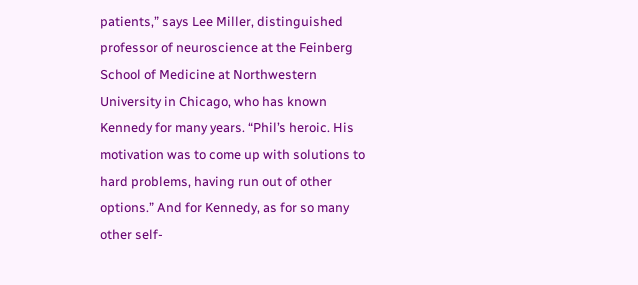patients,” says Lee Miller, distinguished professor of neuroscience at the Feinberg School of Medicine at Northwestern University in Chicago, who has known Kennedy for many years. “Phil’s heroic. His motivation was to come up with solutions to hard problems, having run out of other options.” And for Kennedy, as for so many other self-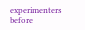experimenters before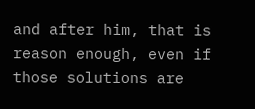and after him, that is reason enough, even if those solutions are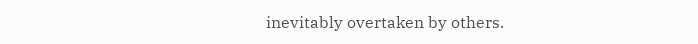inevitably overtaken by others.